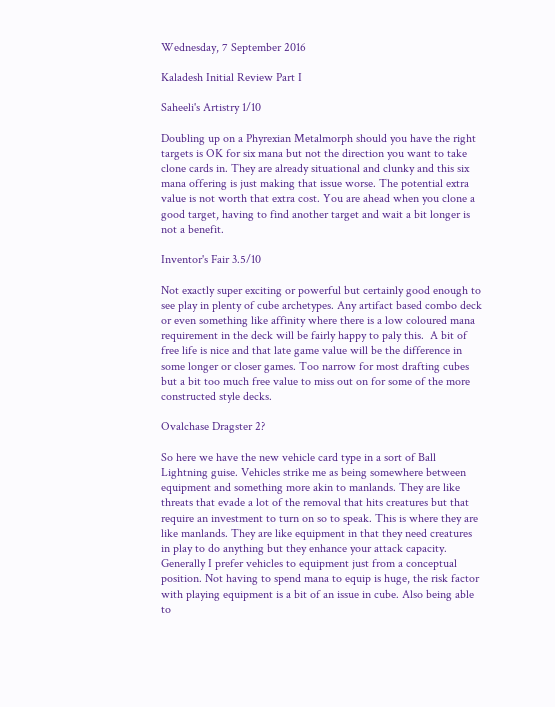Wednesday, 7 September 2016

Kaladesh Initial Review Part I

Saheeli's Artistry 1/10

Doubling up on a Phyrexian Metalmorph should you have the right targets is OK for six mana but not the direction you want to take clone cards in. They are already situational and clunky and this six mana offering is just making that issue worse. The potential extra value is not worth that extra cost. You are ahead when you clone a good target, having to find another target and wait a bit longer is not a benefit.

Inventor's Fair 3.5/10

Not exactly super exciting or powerful but certainly good enough to see play in plenty of cube archetypes. Any artifact based combo deck or even something like affinity where there is a low coloured mana requirement in the deck will be fairly happy to paly this.  A bit of free life is nice and that late game value will be the difference in some longer or closer games. Too narrow for most drafting cubes but a bit too much free value to miss out on for some of the more constructed style decks.

Ovalchase Dragster 2?

So here we have the new vehicle card type in a sort of Ball Lightning guise. Vehicles strike me as being somewhere between equipment and something more akin to manlands. They are like threats that evade a lot of the removal that hits creatures but that require an investment to turn on so to speak. This is where they are like manlands. They are like equipment in that they need creatures in play to do anything but they enhance your attack capacity. Generally I prefer vehicles to equipment just from a conceptual position. Not having to spend mana to equip is huge, the risk factor with playing equipment is a bit of an issue in cube. Also being able to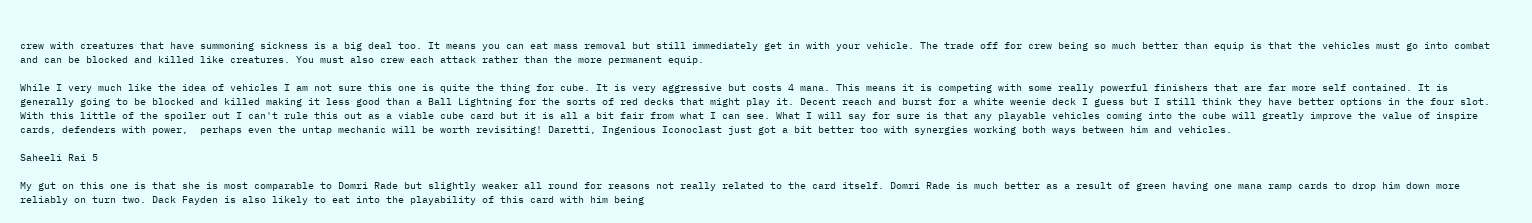crew with creatures that have summoning sickness is a big deal too. It means you can eat mass removal but still immediately get in with your vehicle. The trade off for crew being so much better than equip is that the vehicles must go into combat and can be blocked and killed like creatures. You must also crew each attack rather than the more permanent equip.

While I very much like the idea of vehicles I am not sure this one is quite the thing for cube. It is very aggressive but costs 4 mana. This means it is competing with some really powerful finishers that are far more self contained. It is generally going to be blocked and killed making it less good than a Ball Lightning for the sorts of red decks that might play it. Decent reach and burst for a white weenie deck I guess but I still think they have better options in the four slot. With this little of the spoiler out I can't rule this out as a viable cube card but it is all a bit fair from what I can see. What I will say for sure is that any playable vehicles coming into the cube will greatly improve the value of inspire cards, defenders with power,  perhaps even the untap mechanic will be worth revisiting! Daretti, Ingenious Iconoclast just got a bit better too with synergies working both ways between him and vehicles.

Saheeli Rai 5

My gut on this one is that she is most comparable to Domri Rade but slightly weaker all round for reasons not really related to the card itself. Domri Rade is much better as a result of green having one mana ramp cards to drop him down more reliably on turn two. Dack Fayden is also likely to eat into the playability of this card with him being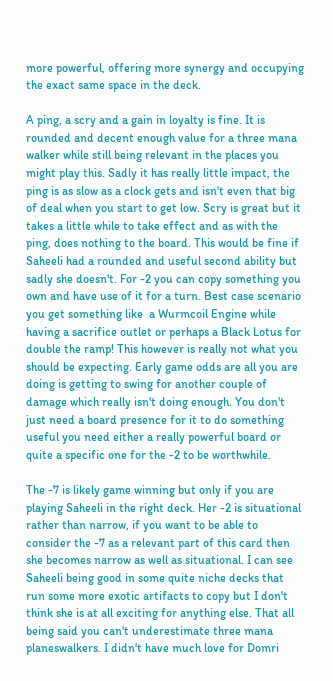more powerful, offering more synergy and occupying the exact same space in the deck.

A ping, a scry and a gain in loyalty is fine. It is rounded and decent enough value for a three mana walker while still being relevant in the places you might play this. Sadly it has really little impact, the ping is as slow as a clock gets and isn't even that big of deal when you start to get low. Scry is great but it takes a little while to take effect and as with the ping, does nothing to the board. This would be fine if Saheeli had a rounded and useful second ability but sadly she doesn't. For -2 you can copy something you own and have use of it for a turn. Best case scenario you get something like  a Wurmcoil Engine while having a sacrifice outlet or perhaps a Black Lotus for double the ramp! This however is really not what you should be expecting. Early game odds are all you are doing is getting to swing for another couple of damage which really isn't doing enough. You don't just need a board presence for it to do something useful you need either a really powerful board or quite a specific one for the -2 to be worthwhile.

The -7 is likely game winning but only if you are playing Saheeli in the right deck. Her -2 is situational rather than narrow, if you want to be able to consider the -7 as a relevant part of this card then she becomes narrow as well as situational. I can see Saheeli being good in some quite niche decks that run some more exotic artifacts to copy but I don't think she is at all exciting for anything else. That all being said you can't underestimate three mana planeswalkers. I didn't have much love for Domri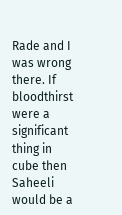Rade and I was wrong there. If bloodthirst were a significant thing in cube then Saheeli would be a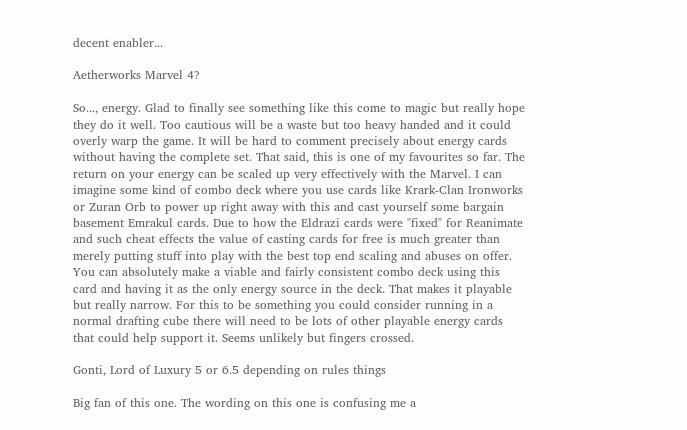decent enabler...

Aetherworks Marvel 4?

So..., energy. Glad to finally see something like this come to magic but really hope they do it well. Too cautious will be a waste but too heavy handed and it could overly warp the game. It will be hard to comment precisely about energy cards without having the complete set. That said, this is one of my favourites so far. The return on your energy can be scaled up very effectively with the Marvel. I can imagine some kind of combo deck where you use cards like Krark-Clan Ironworks or Zuran Orb to power up right away with this and cast yourself some bargain basement Emrakul cards. Due to how the Eldrazi cards were "fixed" for Reanimate and such cheat effects the value of casting cards for free is much greater than merely putting stuff into play with the best top end scaling and abuses on offer. You can absolutely make a viable and fairly consistent combo deck using this card and having it as the only energy source in the deck. That makes it playable but really narrow. For this to be something you could consider running in a normal drafting cube there will need to be lots of other playable energy cards that could help support it. Seems unlikely but fingers crossed.

Gonti, Lord of Luxury 5 or 6.5 depending on rules things

Big fan of this one. The wording on this one is confusing me a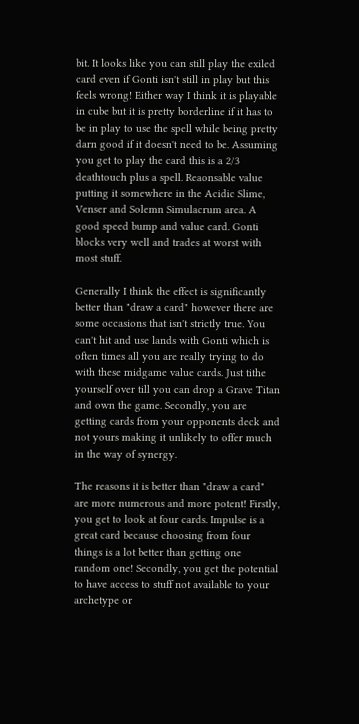bit. It looks like you can still play the exiled card even if Gonti isn't still in play but this feels wrong! Either way I think it is playable in cube but it is pretty borderline if it has to be in play to use the spell while being pretty darn good if it doesn't need to be. Assuming you get to play the card this is a 2/3 deathtouch plus a spell. Reaonsable value putting it somewhere in the Acidic Slime, Venser and Solemn Simulacrum area. A good speed bump and value card. Gonti blocks very well and trades at worst with most stuff.

Generally I think the effect is significantly better than "draw a card" however there are some occasions that isn't strictly true. You can't hit and use lands with Gonti which is often times all you are really trying to do with these midgame value cards. Just tithe yourself over till you can drop a Grave Titan and own the game. Secondly, you are getting cards from your opponents deck and not yours making it unlikely to offer much in the way of synergy.

The reasons it is better than "draw a card" are more numerous and more potent! Firstly, you get to look at four cards. Impulse is a great card because choosing from four things is a lot better than getting one random one! Secondly, you get the potential to have access to stuff not available to your archetype or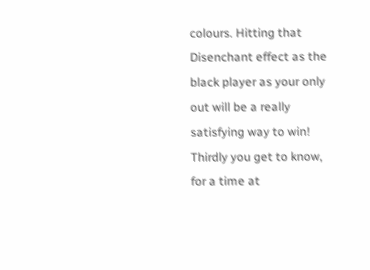colours. Hitting that Disenchant effect as the black player as your only out will be a really satisfying way to win! Thirdly you get to know, for a time at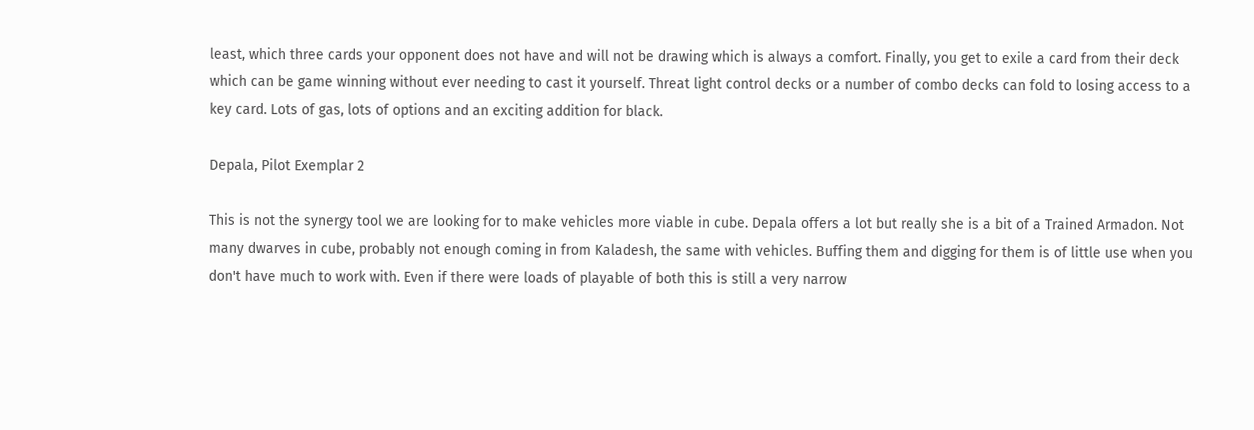least, which three cards your opponent does not have and will not be drawing which is always a comfort. Finally, you get to exile a card from their deck which can be game winning without ever needing to cast it yourself. Threat light control decks or a number of combo decks can fold to losing access to a key card. Lots of gas, lots of options and an exciting addition for black.

Depala, Pilot Exemplar 2

This is not the synergy tool we are looking for to make vehicles more viable in cube. Depala offers a lot but really she is a bit of a Trained Armadon. Not many dwarves in cube, probably not enough coming in from Kaladesh, the same with vehicles. Buffing them and digging for them is of little use when you don't have much to work with. Even if there were loads of playable of both this is still a very narrow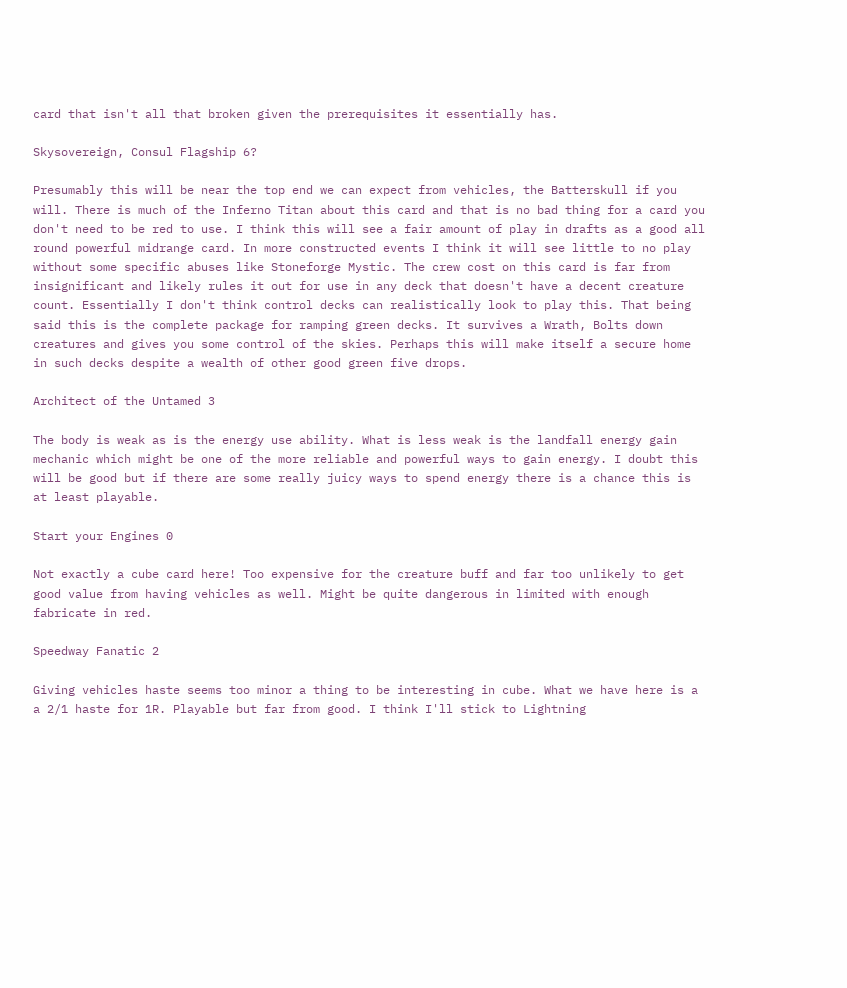card that isn't all that broken given the prerequisites it essentially has.

Skysovereign, Consul Flagship 6?

Presumably this will be near the top end we can expect from vehicles, the Batterskull if you will. There is much of the Inferno Titan about this card and that is no bad thing for a card you don't need to be red to use. I think this will see a fair amount of play in drafts as a good all round powerful midrange card. In more constructed events I think it will see little to no play without some specific abuses like Stoneforge Mystic. The crew cost on this card is far from insignificant and likely rules it out for use in any deck that doesn't have a decent creature count. Essentially I don't think control decks can realistically look to play this. That being said this is the complete package for ramping green decks. It survives a Wrath, Bolts down creatures and gives you some control of the skies. Perhaps this will make itself a secure home in such decks despite a wealth of other good green five drops.

Architect of the Untamed 3

The body is weak as is the energy use ability. What is less weak is the landfall energy gain mechanic which might be one of the more reliable and powerful ways to gain energy. I doubt this will be good but if there are some really juicy ways to spend energy there is a chance this is at least playable.

Start your Engines 0

Not exactly a cube card here! Too expensive for the creature buff and far too unlikely to get good value from having vehicles as well. Might be quite dangerous in limited with enough fabricate in red.

Speedway Fanatic 2

Giving vehicles haste seems too minor a thing to be interesting in cube. What we have here is a a 2/1 haste for 1R. Playable but far from good. I think I'll stick to Lightning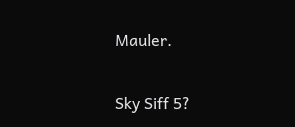Mauler.

Sky Siff 5?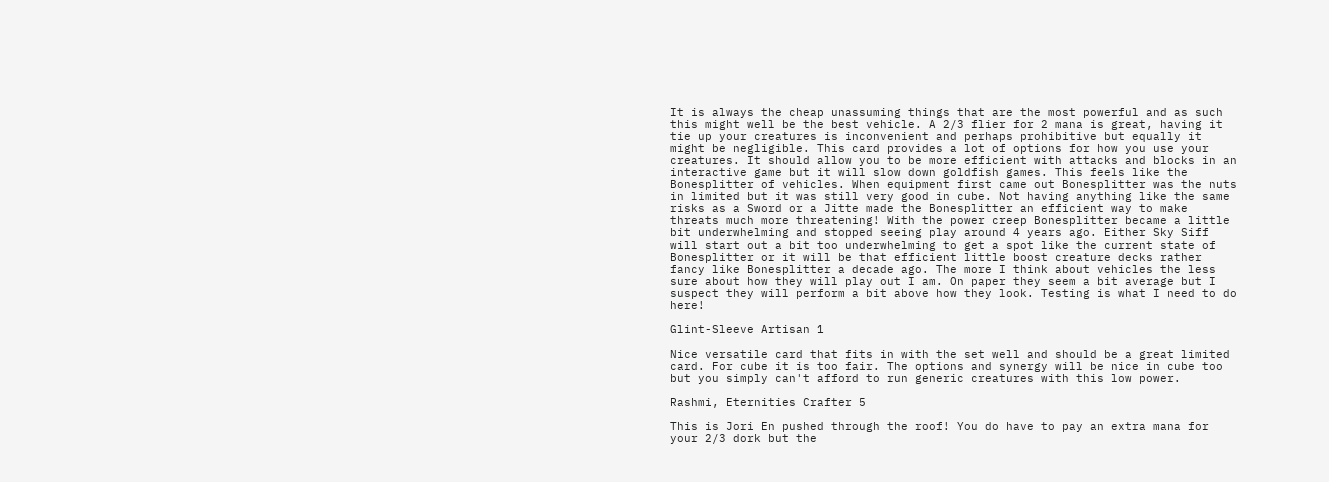It is always the cheap unassuming things that are the most powerful and as such this might well be the best vehicle. A 2/3 flier for 2 mana is great, having it tie up your creatures is inconvenient and perhaps prohibitive but equally it might be negligible. This card provides a lot of options for how you use your creatures. It should allow you to be more efficient with attacks and blocks in an interactive game but it will slow down goldfish games. This feels like the Bonesplitter of vehicles. When equipment first came out Bonesplitter was the nuts in limited but it was still very good in cube. Not having anything like the same risks as a Sword or a Jitte made the Bonesplitter an efficient way to make threats much more threatening! With the power creep Bonesplitter became a little bit underwhelming and stopped seeing play around 4 years ago. Either Sky Siff will start out a bit too underwhelming to get a spot like the current state of Bonesplitter or it will be that efficient little boost creature decks rather fancy like Bonesplitter a decade ago. The more I think about vehicles the less sure about how they will play out I am. On paper they seem a bit average but I suspect they will perform a bit above how they look. Testing is what I need to do here!

Glint-Sleeve Artisan 1

Nice versatile card that fits in with the set well and should be a great limited card. For cube it is too fair. The options and synergy will be nice in cube too but you simply can't afford to run generic creatures with this low power.

Rashmi, Eternities Crafter 5

This is Jori En pushed through the roof! You do have to pay an extra mana for your 2/3 dork but the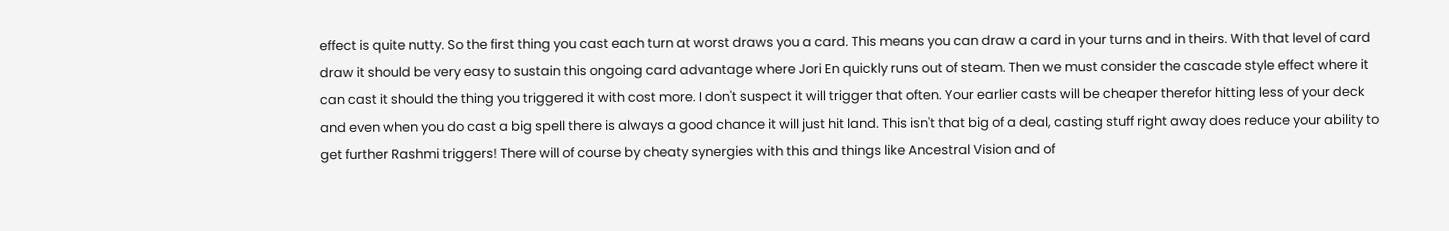effect is quite nutty. So the first thing you cast each turn at worst draws you a card. This means you can draw a card in your turns and in theirs. With that level of card draw it should be very easy to sustain this ongoing card advantage where Jori En quickly runs out of steam. Then we must consider the cascade style effect where it can cast it should the thing you triggered it with cost more. I don't suspect it will trigger that often. Your earlier casts will be cheaper therefor hitting less of your deck and even when you do cast a big spell there is always a good chance it will just hit land. This isn't that big of a deal, casting stuff right away does reduce your ability to get further Rashmi triggers! There will of course by cheaty synergies with this and things like Ancestral Vision and of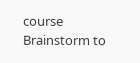course Brainstorm to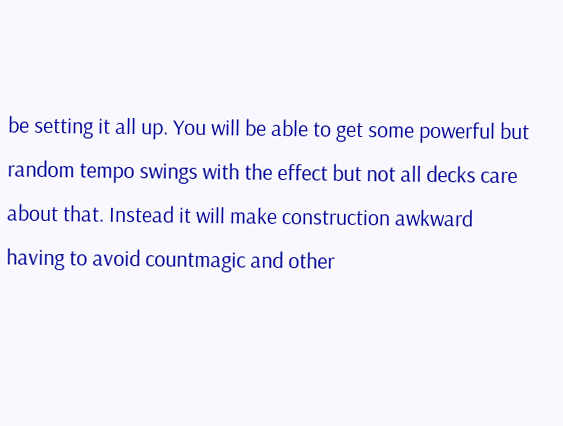be setting it all up. You will be able to get some powerful but random tempo swings with the effect but not all decks care about that. Instead it will make construction awkward having to avoid countmagic and other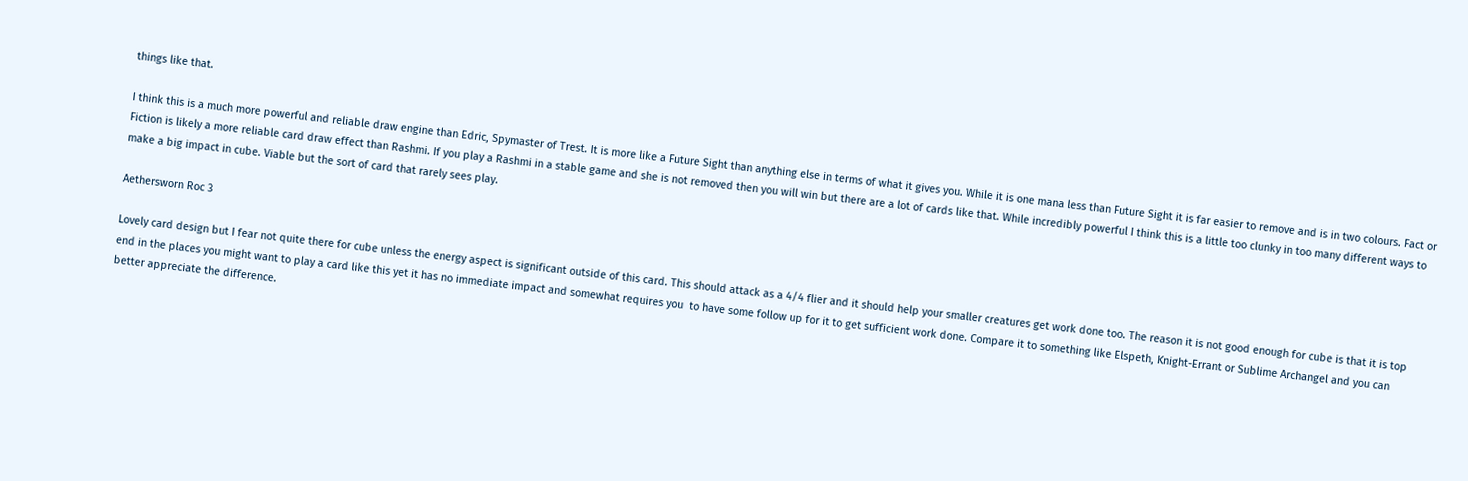things like that.

I think this is a much more powerful and reliable draw engine than Edric, Spymaster of Trest. It is more like a Future Sight than anything else in terms of what it gives you. While it is one mana less than Future Sight it is far easier to remove and is in two colours. Fact or Fiction is likely a more reliable card draw effect than Rashmi. If you play a Rashmi in a stable game and she is not removed then you will win but there are a lot of cards like that. While incredibly powerful I think this is a little too clunky in too many different ways to make a big impact in cube. Viable but the sort of card that rarely sees play.

Aethersworn Roc 3

Lovely card design but I fear not quite there for cube unless the energy aspect is significant outside of this card. This should attack as a 4/4 flier and it should help your smaller creatures get work done too. The reason it is not good enough for cube is that it is top end in the places you might want to play a card like this yet it has no immediate impact and somewhat requires you  to have some follow up for it to get sufficient work done. Compare it to something like Elspeth, Knight-Errant or Sublime Archangel and you can better appreciate the difference.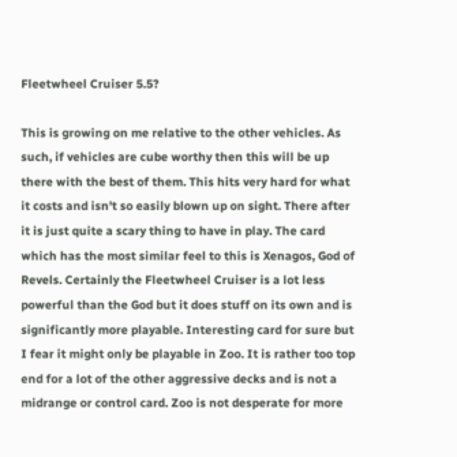Fleetwheel Cruiser 5.5?

This is growing on me relative to the other vehicles. As such, if vehicles are cube worthy then this will be up there with the best of them. This hits very hard for what it costs and isn't so easily blown up on sight. There after it is just quite a scary thing to have in play. The card which has the most similar feel to this is Xenagos, God of Revels. Certainly the Fleetwheel Cruiser is a lot less powerful than the God but it does stuff on its own and is significantly more playable. Interesting card for sure but I fear it might only be playable in Zoo. It is rather too top end for a lot of the other aggressive decks and is not a midrange or control card. Zoo is not desperate for more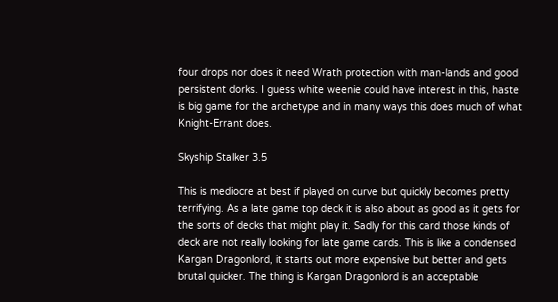four drops nor does it need Wrath protection with man-lands and good persistent dorks. I guess white weenie could have interest in this, haste is big game for the archetype and in many ways this does much of what Knight-Errant does.

Skyship Stalker 3.5

This is mediocre at best if played on curve but quickly becomes pretty terrifying. As a late game top deck it is also about as good as it gets for the sorts of decks that might play it. Sadly for this card those kinds of deck are not really looking for late game cards. This is like a condensed Kargan Dragonlord, it starts out more expensive but better and gets brutal quicker. The thing is Kargan Dragonlord is an acceptable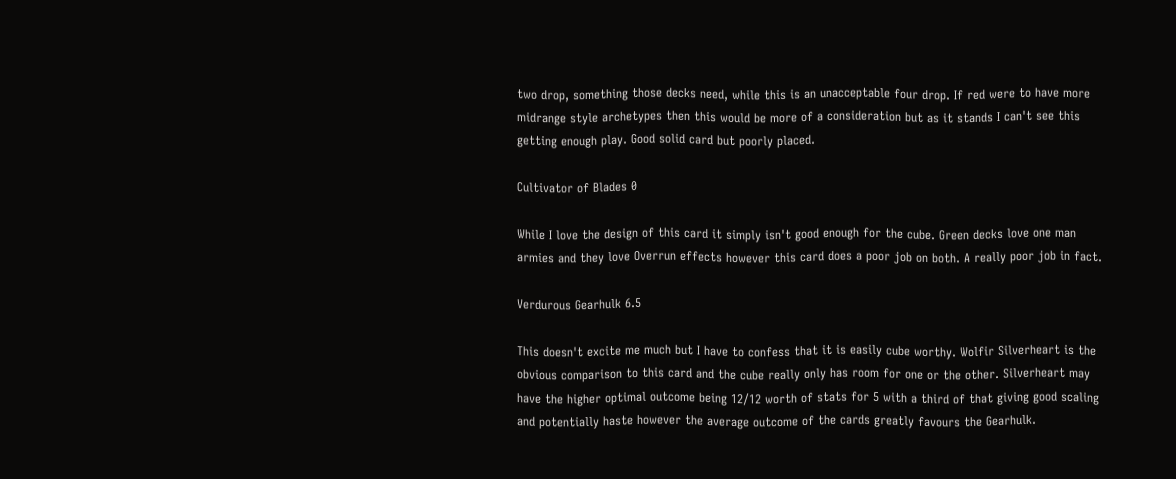two drop, something those decks need, while this is an unacceptable four drop. If red were to have more midrange style archetypes then this would be more of a consideration but as it stands I can't see this getting enough play. Good solid card but poorly placed.

Cultivator of Blades 0

While I love the design of this card it simply isn't good enough for the cube. Green decks love one man armies and they love Overrun effects however this card does a poor job on both. A really poor job in fact.

Verdurous Gearhulk 6.5

This doesn't excite me much but I have to confess that it is easily cube worthy. Wolfir Silverheart is the obvious comparison to this card and the cube really only has room for one or the other. Silverheart may have the higher optimal outcome being 12/12 worth of stats for 5 with a third of that giving good scaling and potentially haste however the average outcome of the cards greatly favours the Gearhulk.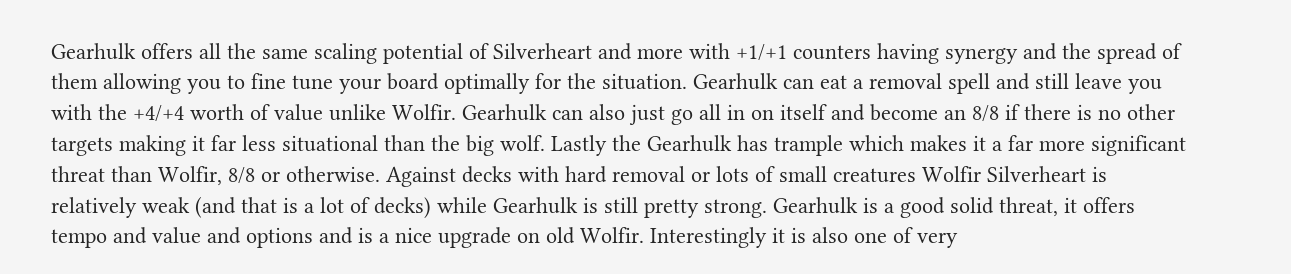Gearhulk offers all the same scaling potential of Silverheart and more with +1/+1 counters having synergy and the spread of them allowing you to fine tune your board optimally for the situation. Gearhulk can eat a removal spell and still leave you with the +4/+4 worth of value unlike Wolfir. Gearhulk can also just go all in on itself and become an 8/8 if there is no other targets making it far less situational than the big wolf. Lastly the Gearhulk has trample which makes it a far more significant threat than Wolfir, 8/8 or otherwise. Against decks with hard removal or lots of small creatures Wolfir Silverheart is relatively weak (and that is a lot of decks) while Gearhulk is still pretty strong. Gearhulk is a good solid threat, it offers tempo and value and options and is a nice upgrade on old Wolfir. Interestingly it is also one of very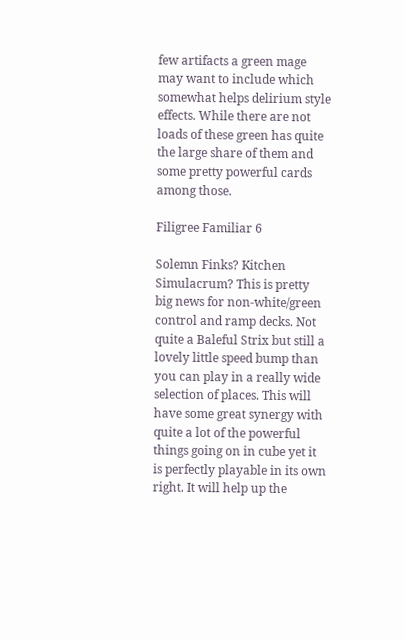few artifacts a green mage may want to include which somewhat helps delirium style effects. While there are not loads of these green has quite the large share of them and some pretty powerful cards among those.

Filigree Familiar 6

Solemn Finks? Kitchen Simulacrum? This is pretty big news for non-white/green control and ramp decks. Not quite a Baleful Strix but still a lovely little speed bump than you can play in a really wide selection of places. This will have some great synergy with quite a lot of the powerful things going on in cube yet it is perfectly playable in its own right. It will help up the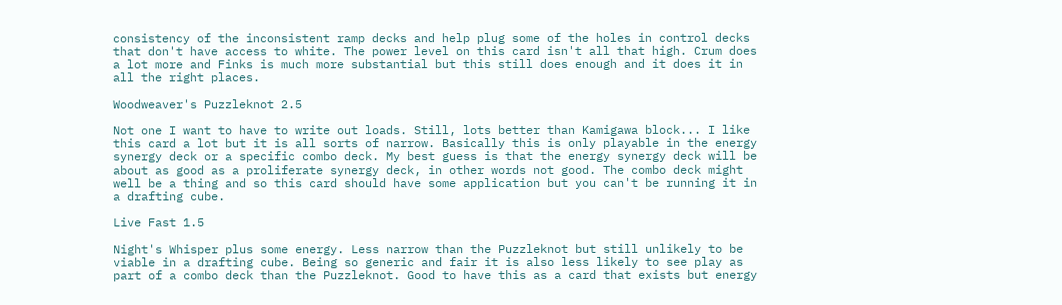consistency of the inconsistent ramp decks and help plug some of the holes in control decks that don't have access to white. The power level on this card isn't all that high. Crum does a lot more and Finks is much more substantial but this still does enough and it does it in all the right places.

Woodweaver's Puzzleknot 2.5

Not one I want to have to write out loads. Still, lots better than Kamigawa block... I like this card a lot but it is all sorts of narrow. Basically this is only playable in the energy synergy deck or a specific combo deck. My best guess is that the energy synergy deck will be about as good as a proliferate synergy deck, in other words not good. The combo deck might well be a thing and so this card should have some application but you can't be running it in a drafting cube.

Live Fast 1.5

Night's Whisper plus some energy. Less narrow than the Puzzleknot but still unlikely to be viable in a drafting cube. Being so generic and fair it is also less likely to see play as part of a combo deck than the Puzzleknot. Good to have this as a card that exists but energy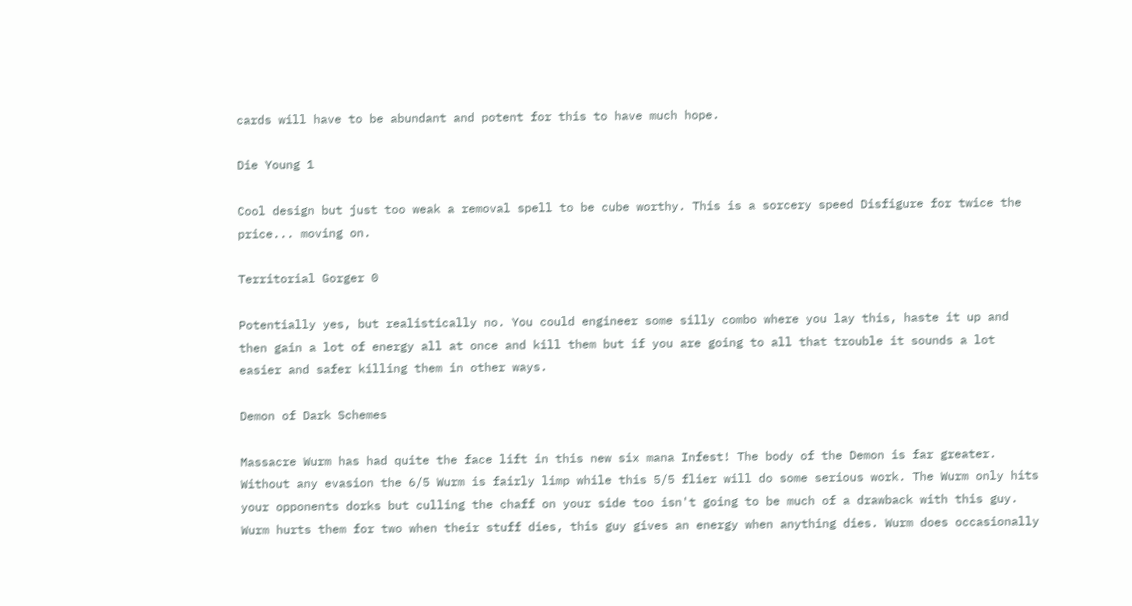cards will have to be abundant and potent for this to have much hope.

Die Young 1

Cool design but just too weak a removal spell to be cube worthy. This is a sorcery speed Disfigure for twice the price... moving on.

Territorial Gorger 0

Potentially yes, but realistically no. You could engineer some silly combo where you lay this, haste it up and then gain a lot of energy all at once and kill them but if you are going to all that trouble it sounds a lot easier and safer killing them in other ways.

Demon of Dark Schemes

Massacre Wurm has had quite the face lift in this new six mana Infest! The body of the Demon is far greater. Without any evasion the 6/5 Wurm is fairly limp while this 5/5 flier will do some serious work. The Wurm only hits your opponents dorks but culling the chaff on your side too isn't going to be much of a drawback with this guy. Wurm hurts them for two when their stuff dies, this guy gives an energy when anything dies. Wurm does occasionally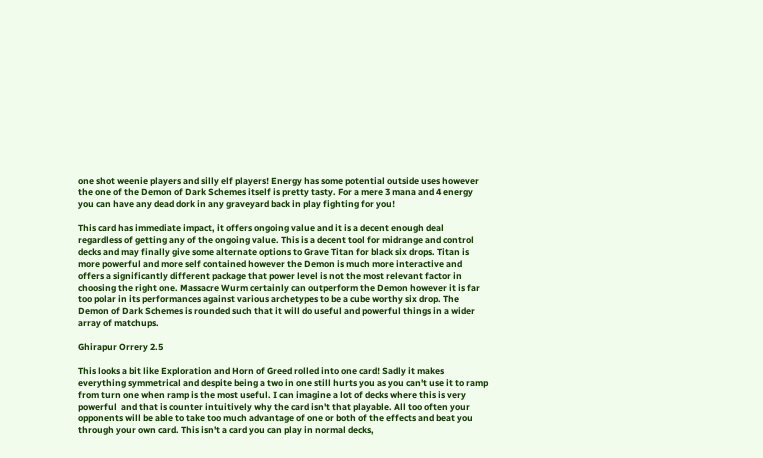one shot weenie players and silly elf players! Energy has some potential outside uses however the one of the Demon of Dark Schemes itself is pretty tasty. For a mere 3 mana and 4 energy you can have any dead dork in any graveyard back in play fighting for you!

This card has immediate impact, it offers ongoing value and it is a decent enough deal regardless of getting any of the ongoing value. This is a decent tool for midrange and control decks and may finally give some alternate options to Grave Titan for black six drops. Titan is more powerful and more self contained however the Demon is much more interactive and offers a significantly different package that power level is not the most relevant factor in choosing the right one. Massacre Wurm certainly can outperform the Demon however it is far too polar in its performances against various archetypes to be a cube worthy six drop. The Demon of Dark Schemes is rounded such that it will do useful and powerful things in a wider array of matchups.

Ghirapur Orrery 2.5

This looks a bit like Exploration and Horn of Greed rolled into one card! Sadly it makes everything symmetrical and despite being a two in one still hurts you as you can't use it to ramp from turn one when ramp is the most useful. I can imagine a lot of decks where this is very powerful  and that is counter intuitively why the card isn't that playable. All too often your opponents will be able to take too much advantage of one or both of the effects and beat you through your own card. This isn't a card you can play in normal decks,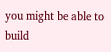you might be able to build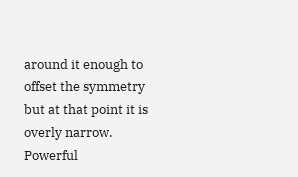around it enough to offset the symmetry but at that point it is overly narrow. Powerful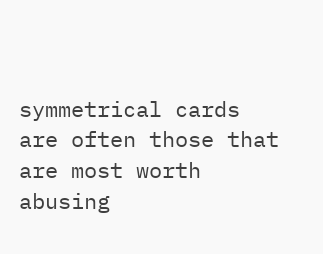symmetrical cards are often those that are most worth abusing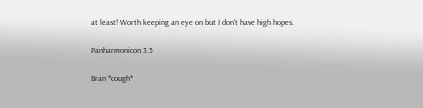at least! Worth keeping an eye on but I don't have high hopes.

Panharmonicon 3.5

Bran *cough*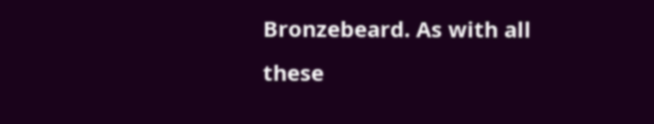Bronzebeard. As with all these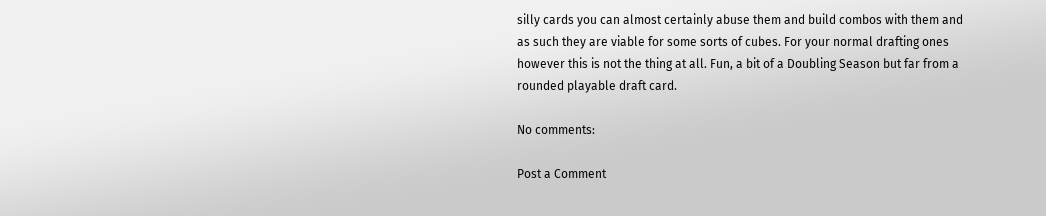silly cards you can almost certainly abuse them and build combos with them and as such they are viable for some sorts of cubes. For your normal drafting ones however this is not the thing at all. Fun, a bit of a Doubling Season but far from a rounded playable draft card.

No comments:

Post a Comment